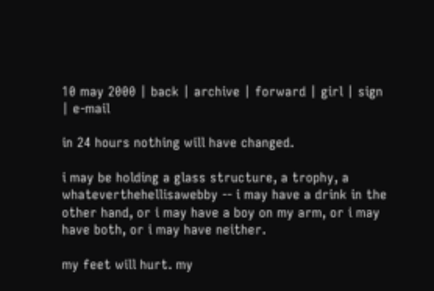10 may 2000 | back | archive | forward | girl | sign | e-mail

in 24 hours nothing will have changed.

i may be holding a glass structure, a trophy, a whateverthehellisawebby -- i may have a drink in the other hand, or i may have a boy on my arm, or i may have both, or i may have neither.

my feet will hurt. my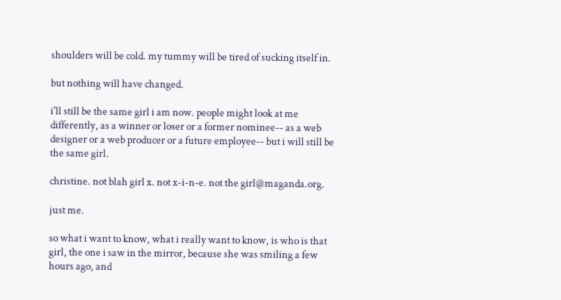shoulders will be cold. my tummy will be tired of sucking itself in.

but nothing will have changed.

i'll still be the same girl i am now. people might look at me differently, as a winner or loser or a former nominee-- as a web designer or a web producer or a future employee-- but i will still be the same girl.

christine. not blah girl x. not x-i-n-e. not the girl@maganda.org.

just me.

so what i want to know, what i really want to know, is who is that girl, the one i saw in the mirror, because she was smiling a few hours ago, and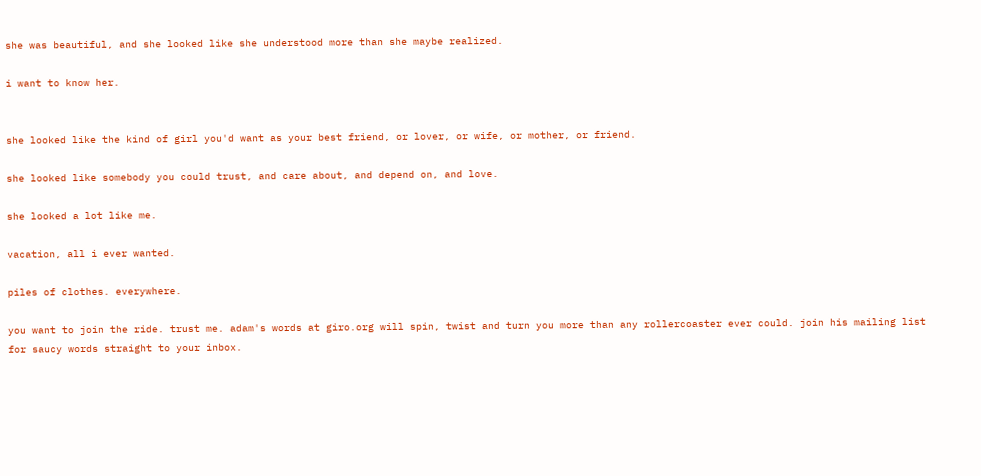she was beautiful, and she looked like she understood more than she maybe realized.

i want to know her.


she looked like the kind of girl you'd want as your best friend, or lover, or wife, or mother, or friend.

she looked like somebody you could trust, and care about, and depend on, and love.

she looked a lot like me.

vacation, all i ever wanted.

piles of clothes. everywhere.

you want to join the ride. trust me. adam's words at giro.org will spin, twist and turn you more than any rollercoaster ever could. join his mailing list for saucy words straight to your inbox.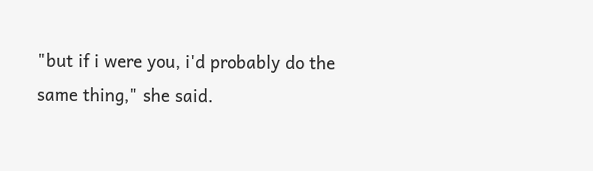"but if i were you, i'd probably do the same thing," she said.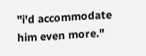"i'd accommodate him even more."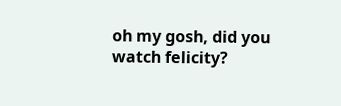oh my gosh, did you watch felicity?